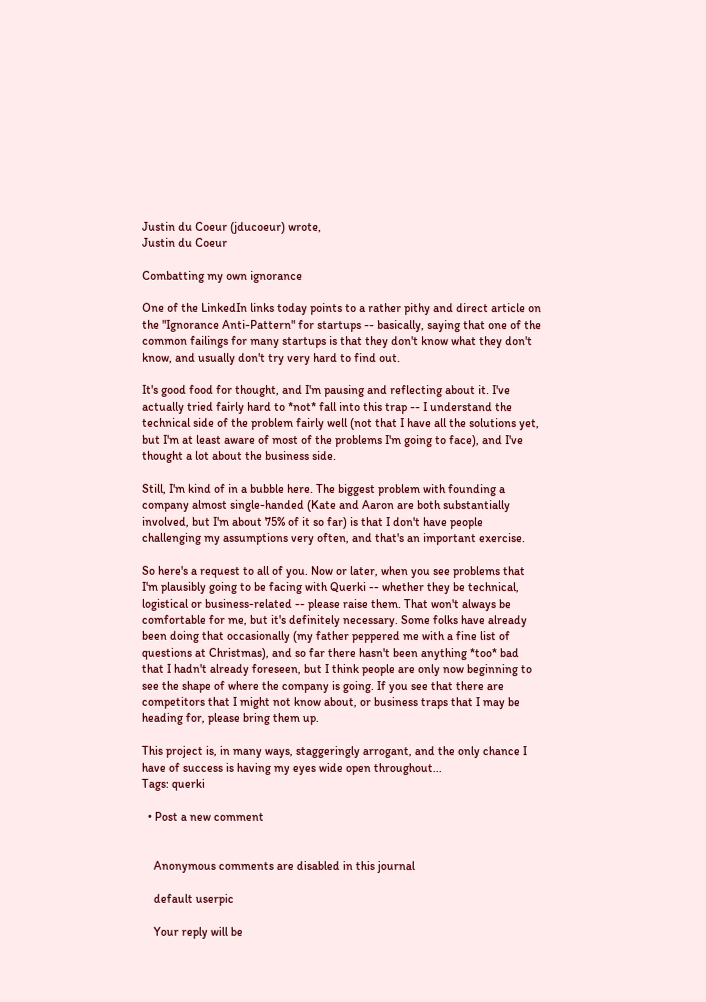Justin du Coeur (jducoeur) wrote,
Justin du Coeur

Combatting my own ignorance

One of the LinkedIn links today points to a rather pithy and direct article on the "Ignorance Anti-Pattern" for startups -- basically, saying that one of the common failings for many startups is that they don't know what they don't know, and usually don't try very hard to find out.

It's good food for thought, and I'm pausing and reflecting about it. I've actually tried fairly hard to *not* fall into this trap -- I understand the technical side of the problem fairly well (not that I have all the solutions yet, but I'm at least aware of most of the problems I'm going to face), and I've thought a lot about the business side.

Still, I'm kind of in a bubble here. The biggest problem with founding a company almost single-handed (Kate and Aaron are both substantially involved, but I'm about 75% of it so far) is that I don't have people challenging my assumptions very often, and that's an important exercise.

So here's a request to all of you. Now or later, when you see problems that I'm plausibly going to be facing with Querki -- whether they be technical, logistical or business-related -- please raise them. That won't always be comfortable for me, but it's definitely necessary. Some folks have already been doing that occasionally (my father peppered me with a fine list of questions at Christmas), and so far there hasn't been anything *too* bad that I hadn't already foreseen, but I think people are only now beginning to see the shape of where the company is going. If you see that there are competitors that I might not know about, or business traps that I may be heading for, please bring them up.

This project is, in many ways, staggeringly arrogant, and the only chance I have of success is having my eyes wide open throughout...
Tags: querki

  • Post a new comment


    Anonymous comments are disabled in this journal

    default userpic

    Your reply will be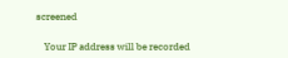screened

    Your IP address will be recorded